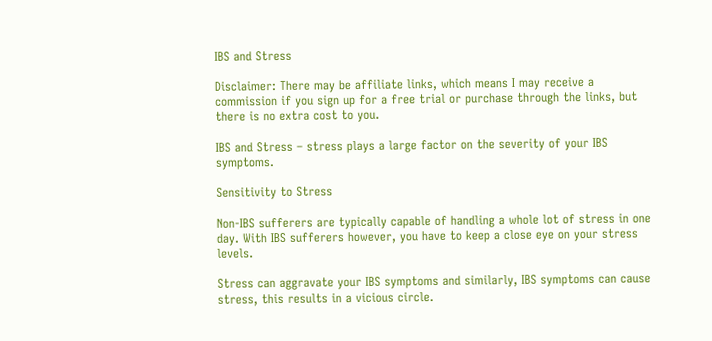IBS and Stress

Disclaimer: There may be affiliate links, which means I may receive a commission if you sign up for a free trial or purchase through the links, but there is no extra cost to you.

IBS and Stress – stress plays a large factor on the severity of your IBS symptoms.

Sensitivity to Stress

Non-IBS sufferers are typically capable of handling a whole lot of stress in one day. With IBS sufferers however, you have to keep a close eye on your stress levels.

Stress can aggravate your IBS symptoms and similarly, IBS symptoms can cause stress, this results in a vicious circle.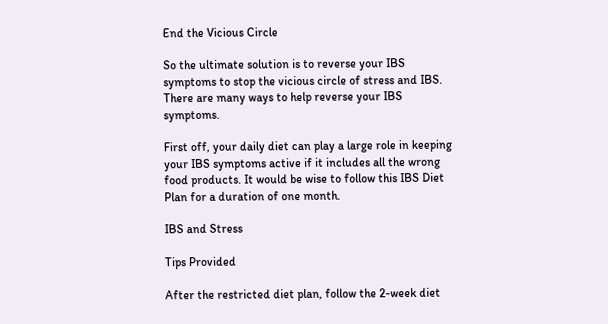End the Vicious Circle

So the ultimate solution is to reverse your IBS symptoms to stop the vicious circle of stress and IBS. There are many ways to help reverse your IBS symptoms.

First off, your daily diet can play a large role in keeping your IBS symptoms active if it includes all the wrong food products. It would be wise to follow this IBS Diet Plan for a duration of one month.

IBS and Stress

Tips Provided

After the restricted diet plan, follow the 2-week diet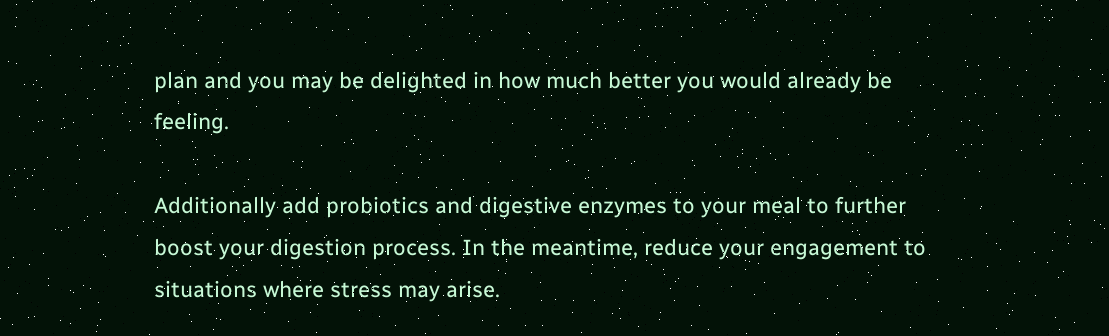plan and you may be delighted in how much better you would already be feeling.

Additionally add probiotics and digestive enzymes to your meal to further boost your digestion process. In the meantime, reduce your engagement to situations where stress may arise.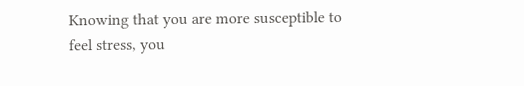Knowing that you are more susceptible to feel stress, you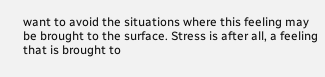want to avoid the situations where this feeling may be brought to the surface. Stress is after all, a feeling that is brought to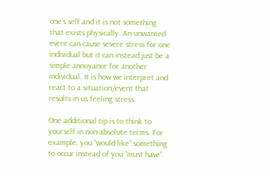one’s self and it is not something that exists physically. An unwanted event can cause severe stress for one individual but it can instead just be a simple annoyance for another individual. It is how we interpret and react to a situation/event that results in us feeling stress.

One additional tip is to think to yourself in non-absolute terms. For example, you “would like” something to occur instead of you “must have”.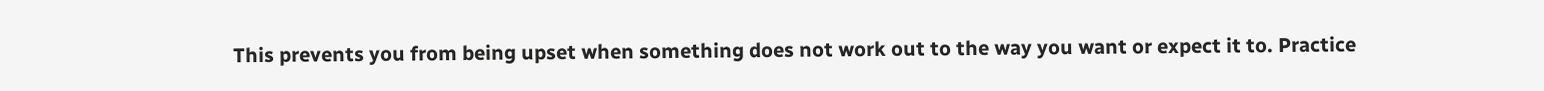This prevents you from being upset when something does not work out to the way you want or expect it to. Practice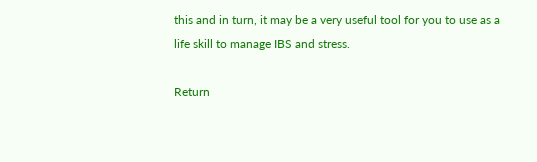this and in turn, it may be a very useful tool for you to use as a life skill to manage IBS and stress.

Return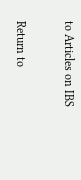to Articles on IBS

Return to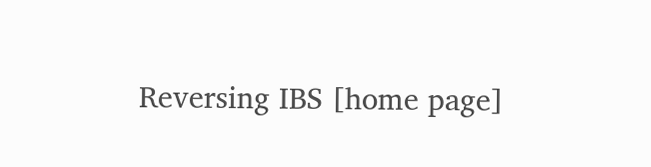Reversing IBS [home page]